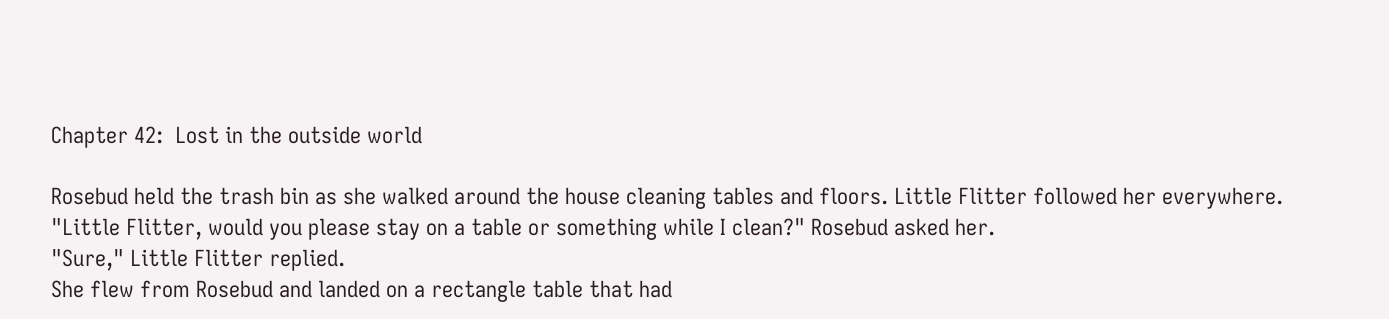Chapter 42:  Lost in the outside world

Rosebud held the trash bin as she walked around the house cleaning tables and floors. Little Flitter followed her everywhere.
"Little Flitter, would you please stay on a table or something while I clean?" Rosebud asked her.
"Sure," Little Flitter replied.
She flew from Rosebud and landed on a rectangle table that had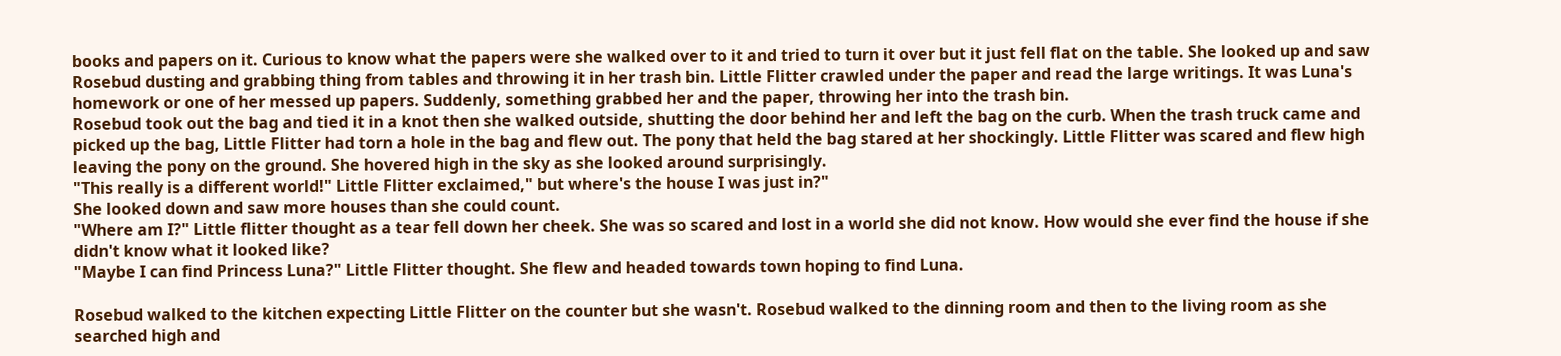books and papers on it. Curious to know what the papers were she walked over to it and tried to turn it over but it just fell flat on the table. She looked up and saw Rosebud dusting and grabbing thing from tables and throwing it in her trash bin. Little Flitter crawled under the paper and read the large writings. It was Luna's homework or one of her messed up papers. Suddenly, something grabbed her and the paper, throwing her into the trash bin.
Rosebud took out the bag and tied it in a knot then she walked outside, shutting the door behind her and left the bag on the curb. When the trash truck came and picked up the bag, Little Flitter had torn a hole in the bag and flew out. The pony that held the bag stared at her shockingly. Little Flitter was scared and flew high leaving the pony on the ground. She hovered high in the sky as she looked around surprisingly.
"This really is a different world!" Little Flitter exclaimed," but where's the house I was just in?"
She looked down and saw more houses than she could count.
"Where am I?" Little flitter thought as a tear fell down her cheek. She was so scared and lost in a world she did not know. How would she ever find the house if she didn't know what it looked like?
"Maybe I can find Princess Luna?" Little Flitter thought. She flew and headed towards town hoping to find Luna.

Rosebud walked to the kitchen expecting Little Flitter on the counter but she wasn't. Rosebud walked to the dinning room and then to the living room as she searched high and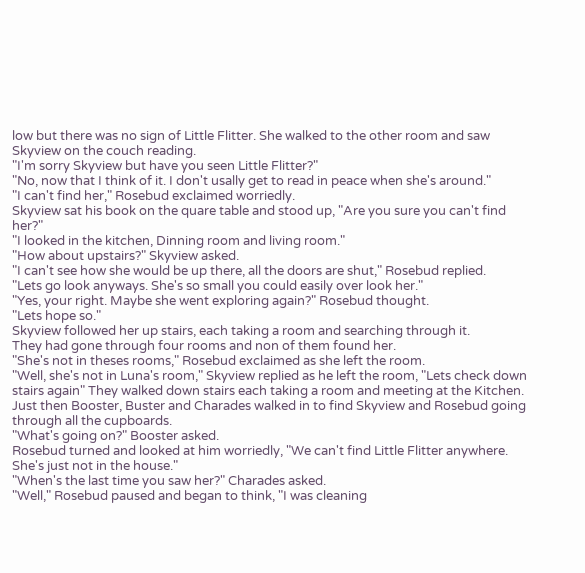low but there was no sign of Little Flitter. She walked to the other room and saw Skyview on the couch reading.
"I'm sorry Skyview but have you seen Little Flitter?"
"No, now that I think of it. I don't usally get to read in peace when she's around."
"I can't find her," Rosebud exclaimed worriedly.
Skyview sat his book on the quare table and stood up, "Are you sure you can't find her?"
"I looked in the kitchen, Dinning room and living room."
"How about upstairs?" Skyview asked.
"I can't see how she would be up there, all the doors are shut," Rosebud replied.
"Lets go look anyways. She's so small you could easily over look her."
"Yes, your right. Maybe she went exploring again?" Rosebud thought.
"Lets hope so."
Skyview followed her up stairs, each taking a room and searching through it.
They had gone through four rooms and non of them found her.
"She's not in theses rooms," Rosebud exclaimed as she left the room.
"Well, she's not in Luna's room," Skyview replied as he left the room, "Lets check down stairs again" They walked down stairs each taking a room and meeting at the Kitchen.
Just then Booster, Buster and Charades walked in to find Skyview and Rosebud going through all the cupboards.
"What's going on?" Booster asked.
Rosebud turned and looked at him worriedly, "We can't find Little Flitter anywhere. She's just not in the house."
"When's the last time you saw her?" Charades asked.
"Well," Rosebud paused and began to think, "I was cleaning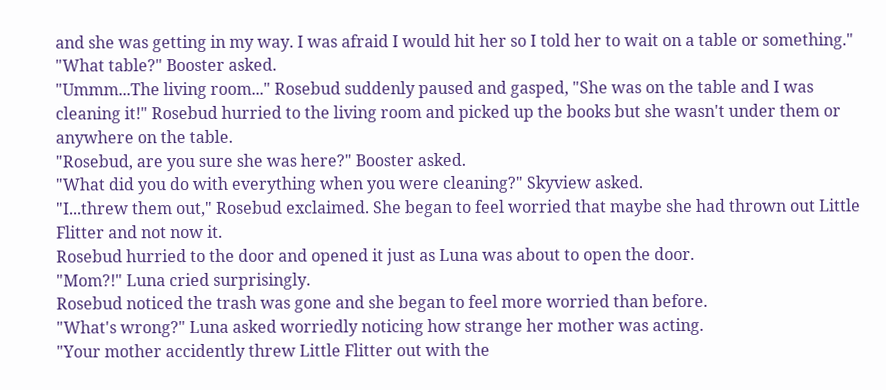and she was getting in my way. I was afraid I would hit her so I told her to wait on a table or something."
"What table?" Booster asked.
"Ummm...The living room..." Rosebud suddenly paused and gasped, "She was on the table and I was cleaning it!" Rosebud hurried to the living room and picked up the books but she wasn't under them or anywhere on the table.
"Rosebud, are you sure she was here?" Booster asked.
"What did you do with everything when you were cleaning?" Skyview asked.
"I...threw them out," Rosebud exclaimed. She began to feel worried that maybe she had thrown out Little Flitter and not now it.
Rosebud hurried to the door and opened it just as Luna was about to open the door.
"Mom?!" Luna cried surprisingly.
Rosebud noticed the trash was gone and she began to feel more worried than before.
"What's wrong?" Luna asked worriedly noticing how strange her mother was acting.
"Your mother accidently threw Little Flitter out with the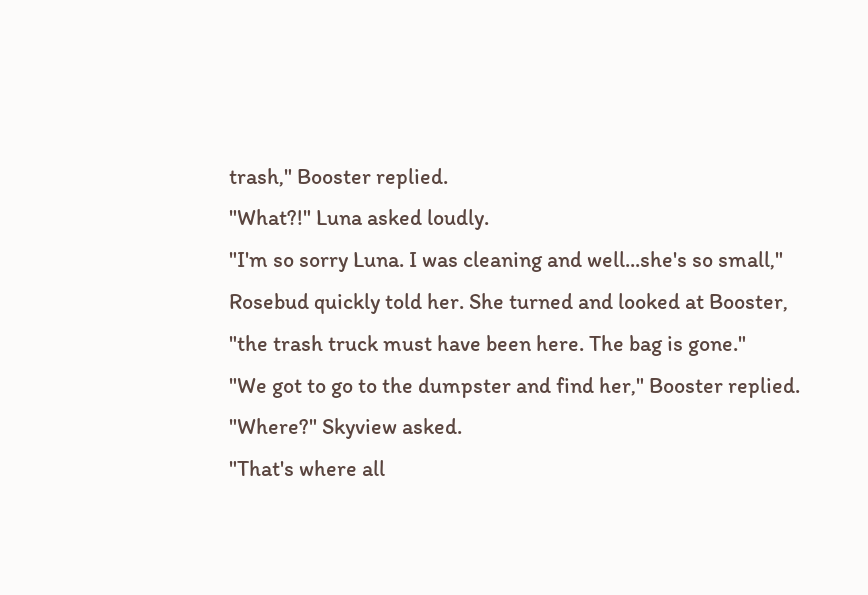trash," Booster replied.
"What?!" Luna asked loudly.
"I'm so sorry Luna. I was cleaning and well...she's so small," Rosebud quickly told her. She turned and looked at Booster, "the trash truck must have been here. The bag is gone."
"We got to go to the dumpster and find her," Booster replied.
"Where?" Skyview asked.
"That's where all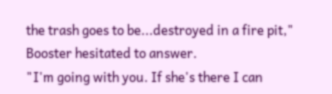the trash goes to be...destroyed in a fire pit," Booster hesitated to answer.
"I'm going with you. If she's there I can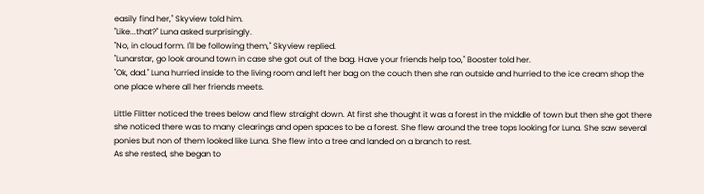easily find her," Skyview told him.
"Like...that?" Luna asked surprisingly.
"No, in cloud form. I'll be following them," Skyview replied.
"Lunarstar, go look around town in case she got out of the bag. Have your friends help too," Booster told her.
"Ok, dad." Luna hurried inside to the living room and left her bag on the couch then she ran outside and hurried to the ice cream shop the one place where all her friends meets.

Little Flitter noticed the trees below and flew straight down. At first she thought it was a forest in the middle of town but then she got there she noticed there was to many clearings and open spaces to be a forest. She flew around the tree tops looking for Luna. She saw several ponies but non of them looked like Luna. She flew into a tree and landed on a branch to rest.
As she rested, she began to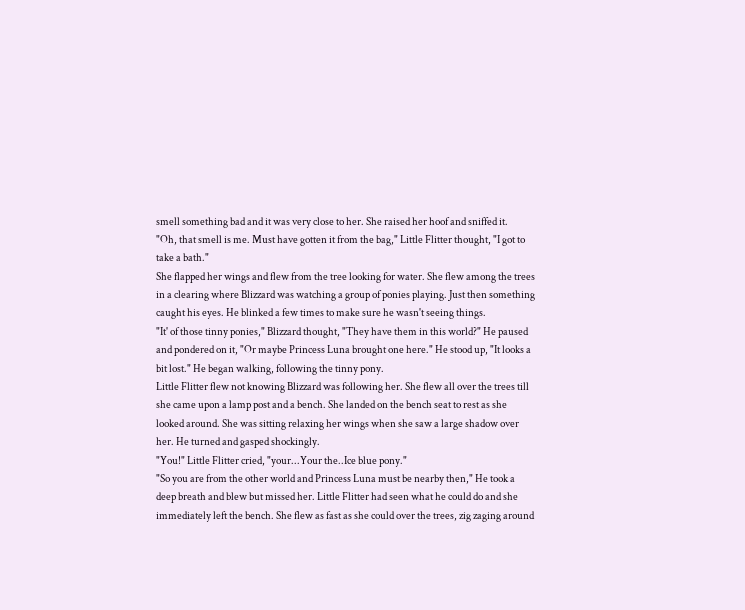smell something bad and it was very close to her. She raised her hoof and sniffed it.
"Oh, that smell is me. Must have gotten it from the bag," Little Flitter thought, "I got to take a bath."
She flapped her wings and flew from the tree looking for water. She flew among the trees in a clearing where Blizzard was watching a group of ponies playing. Just then something caught his eyes. He blinked a few times to make sure he wasn't seeing things.
"It' of those tinny ponies," Blizzard thought, "They have them in this world?" He paused and pondered on it, "Or maybe Princess Luna brought one here." He stood up, "It looks a bit lost." He began walking, following the tinny pony.
Little Flitter flew not knowing Blizzard was following her. She flew all over the trees till she came upon a lamp post and a bench. She landed on the bench seat to rest as she looked around. She was sitting relaxing her wings when she saw a large shadow over her. He turned and gasped shockingly.
"You!" Little Flitter cried, "your...Your the..Ice blue pony."
"So you are from the other world and Princess Luna must be nearby then," He took a deep breath and blew but missed her. Little Flitter had seen what he could do and she immediately left the bench. She flew as fast as she could over the trees, zig zaging around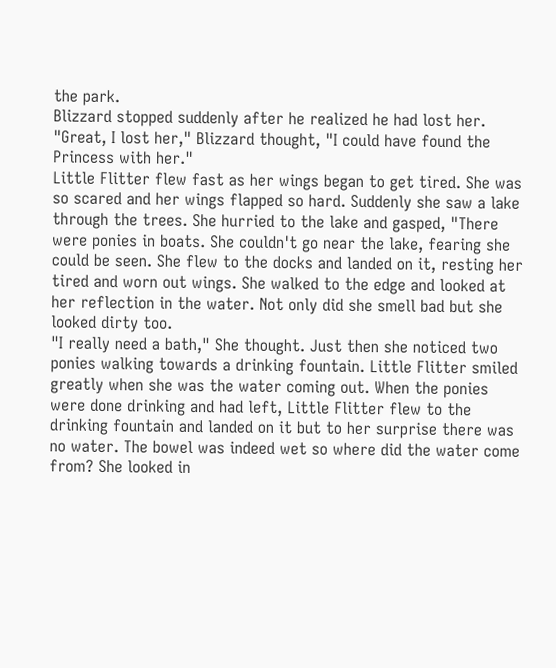the park.
Blizzard stopped suddenly after he realized he had lost her.
"Great, I lost her," Blizzard thought, "I could have found the Princess with her."
Little Flitter flew fast as her wings began to get tired. She was so scared and her wings flapped so hard. Suddenly she saw a lake through the trees. She hurried to the lake and gasped, "There were ponies in boats. She couldn't go near the lake, fearing she could be seen. She flew to the docks and landed on it, resting her tired and worn out wings. She walked to the edge and looked at her reflection in the water. Not only did she smell bad but she looked dirty too.
"I really need a bath," She thought. Just then she noticed two ponies walking towards a drinking fountain. Little Flitter smiled greatly when she was the water coming out. When the ponies were done drinking and had left, Little Flitter flew to the drinking fountain and landed on it but to her surprise there was no water. The bowel was indeed wet so where did the water come from? She looked in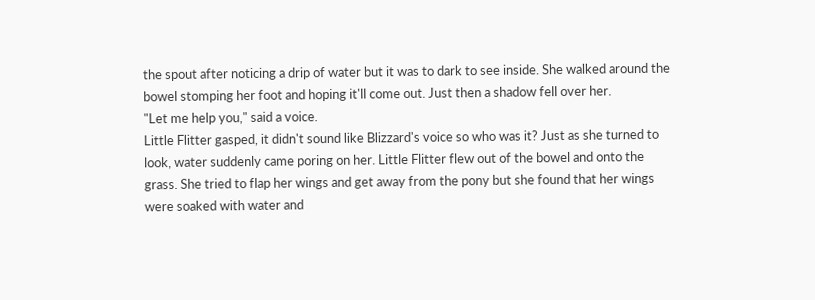the spout after noticing a drip of water but it was to dark to see inside. She walked around the bowel stomping her foot and hoping it'll come out. Just then a shadow fell over her.
"Let me help you," said a voice.
Little Flitter gasped, it didn't sound like Blizzard's voice so who was it? Just as she turned to look, water suddenly came poring on her. Little Flitter flew out of the bowel and onto the grass. She tried to flap her wings and get away from the pony but she found that her wings were soaked with water and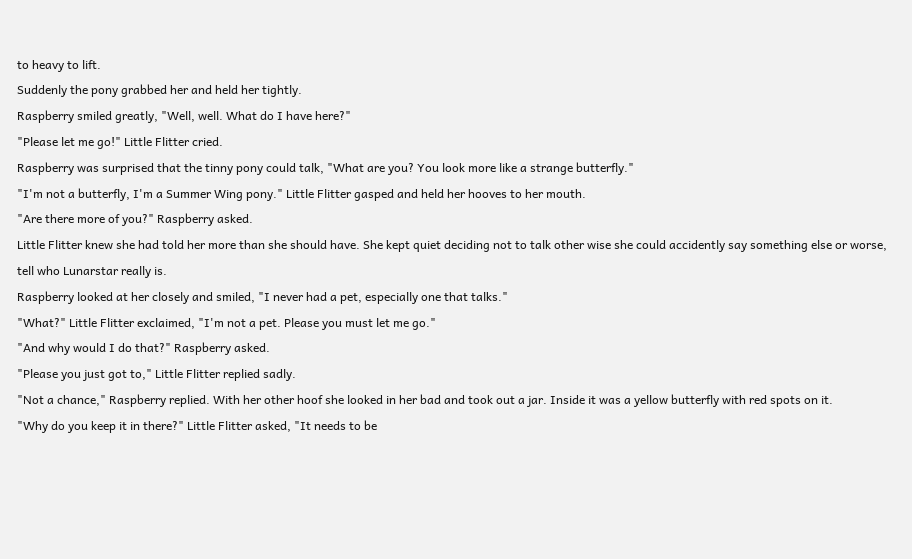to heavy to lift.
Suddenly the pony grabbed her and held her tightly.
Raspberry smiled greatly, "Well, well. What do I have here?"
"Please let me go!" Little Flitter cried.
Raspberry was surprised that the tinny pony could talk, "What are you? You look more like a strange butterfly."
"I'm not a butterfly, I'm a Summer Wing pony." Little Flitter gasped and held her hooves to her mouth.
"Are there more of you?" Raspberry asked.
Little Flitter knew she had told her more than she should have. She kept quiet deciding not to talk other wise she could accidently say something else or worse, tell who Lunarstar really is.
Raspberry looked at her closely and smiled, "I never had a pet, especially one that talks."
"What?" Little Flitter exclaimed, "I'm not a pet. Please you must let me go."
"And why would I do that?" Raspberry asked.
"Please you just got to," Little Flitter replied sadly.
"Not a chance," Raspberry replied. With her other hoof she looked in her bad and took out a jar. Inside it was a yellow butterfly with red spots on it.
"Why do you keep it in there?" Little Flitter asked, "It needs to be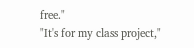free."
"It's for my class project,"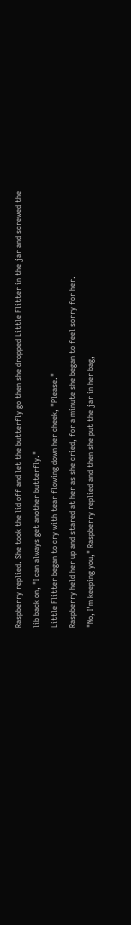Raspberry replied. She took the lid off and let the butterfly go then she dropped Little Flitter in the jar and screwed the lib back on, "I can always get another butterfly."
Little Flitter began to cry with tear flowing down her cheek, "Please."
Raspberry held her up and stared at her as she cried, for a minute she began to feel sorry for her.
"No, I'm keeping you," Raspberry replied and then she put the jar in her bag,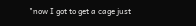"now I got to get a cage just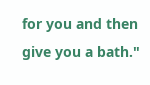for you and then give you a bath."